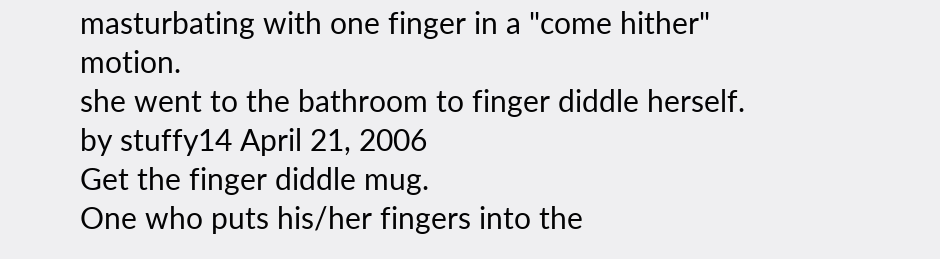masturbating with one finger in a "come hither" motion.
she went to the bathroom to finger diddle herself.
by stuffy14 April 21, 2006
Get the finger diddle mug.
One who puts his/her fingers into the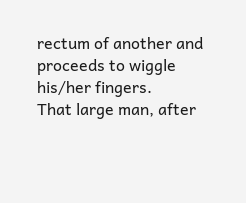rectum of another and proceeds to wiggle his/her fingers.
That large man, after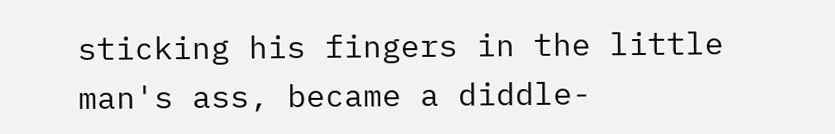sticking his fingers in the little man's ass, became a diddle-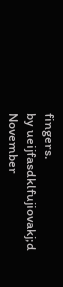fingers.
by ueijfasdklfujiovakj;d November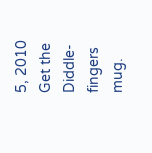5, 2010
Get the Diddle-fingers mug.